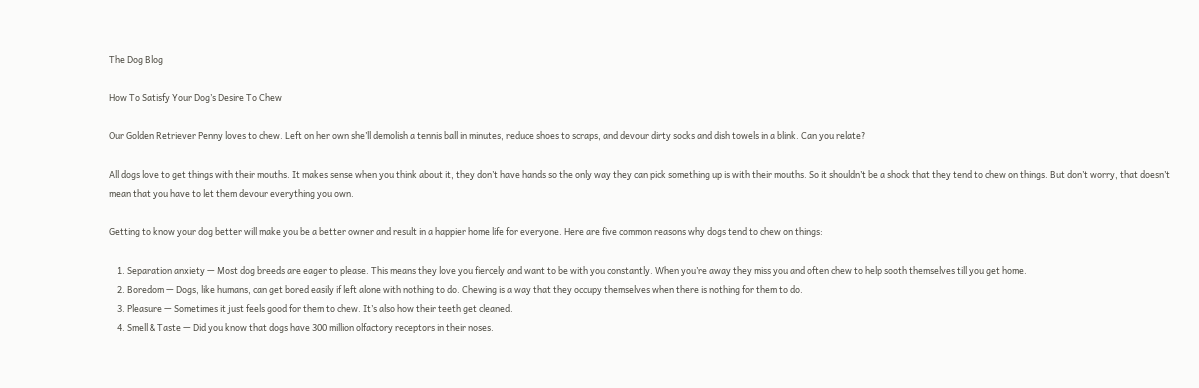The Dog Blog

How To Satisfy Your Dog’s Desire To Chew

Our Golden Retriever Penny loves to chew. Left on her own she’ll demolish a tennis ball in minutes, reduce shoes to scraps, and devour dirty socks and dish towels in a blink. Can you relate?

All dogs love to get things with their mouths. It makes sense when you think about it, they don’t have hands so the only way they can pick something up is with their mouths. So it shouldn’t be a shock that they tend to chew on things. But don’t worry, that doesn’t mean that you have to let them devour everything you own.

Getting to know your dog better will make you be a better owner and result in a happier home life for everyone. Here are five common reasons why dogs tend to chew on things:

    1. Separation anxiety — Most dog breeds are eager to please. This means they love you fiercely and want to be with you constantly. When you’re away they miss you and often chew to help sooth themselves till you get home.
    2. Boredom — Dogs, like humans, can get bored easily if left alone with nothing to do. Chewing is a way that they occupy themselves when there is nothing for them to do.
    3. Pleasure — Sometimes it just feels good for them to chew. It’s also how their teeth get cleaned.
    4. Smell & Taste — Did you know that dogs have 300 million olfactory receptors in their noses.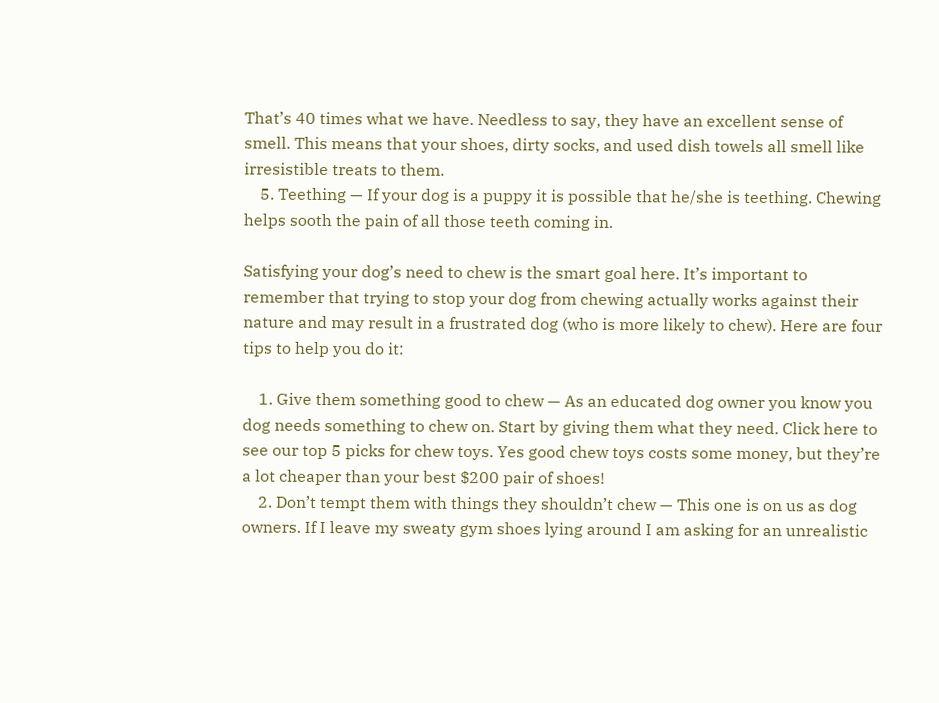That’s 40 times what we have. Needless to say, they have an excellent sense of smell. This means that your shoes, dirty socks, and used dish towels all smell like irresistible treats to them.
    5. Teething — If your dog is a puppy it is possible that he/she is teething. Chewing helps sooth the pain of all those teeth coming in.

Satisfying your dog’s need to chew is the smart goal here. It’s important to remember that trying to stop your dog from chewing actually works against their nature and may result in a frustrated dog (who is more likely to chew). Here are four tips to help you do it:

    1. Give them something good to chew — As an educated dog owner you know you dog needs something to chew on. Start by giving them what they need. Click here to see our top 5 picks for chew toys. Yes good chew toys costs some money, but they’re a lot cheaper than your best $200 pair of shoes!
    2. Don’t tempt them with things they shouldn’t chew — This one is on us as dog owners. If I leave my sweaty gym shoes lying around I am asking for an unrealistic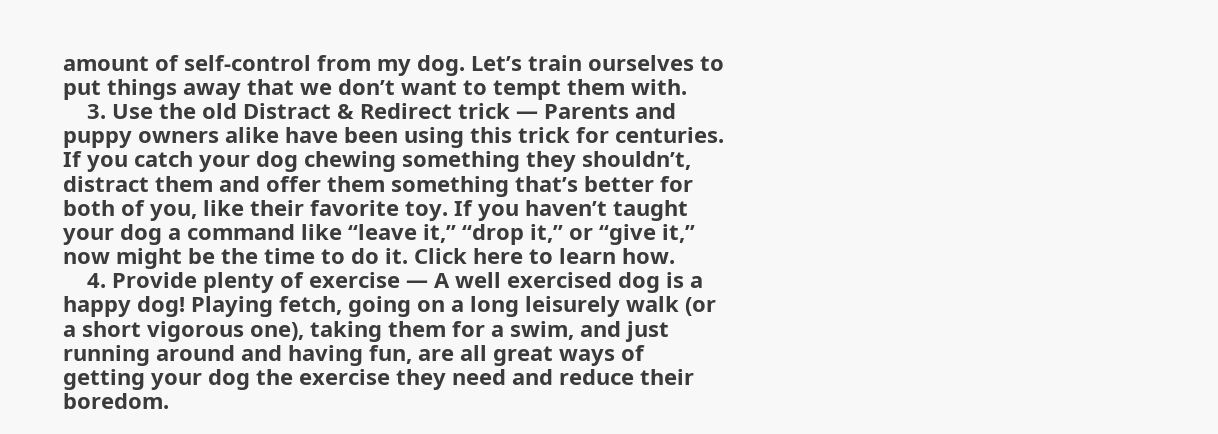amount of self-control from my dog. Let’s train ourselves to put things away that we don’t want to tempt them with.
    3. Use the old Distract & Redirect trick — Parents and puppy owners alike have been using this trick for centuries. If you catch your dog chewing something they shouldn’t, distract them and offer them something that’s better for both of you, like their favorite toy. If you haven’t taught your dog a command like “leave it,” “drop it,” or “give it,” now might be the time to do it. Click here to learn how.
    4. Provide plenty of exercise — A well exercised dog is a happy dog! Playing fetch, going on a long leisurely walk (or a short vigorous one), taking them for a swim, and just running around and having fun, are all great ways of getting your dog the exercise they need and reduce their boredom.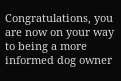Congratulations, you are now on your way to being a more informed dog owner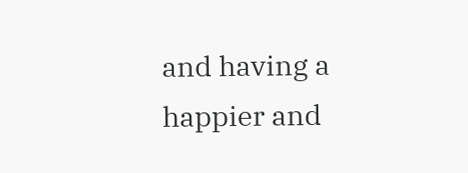and having a happier and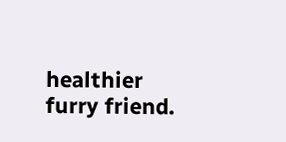healthier furry friend.